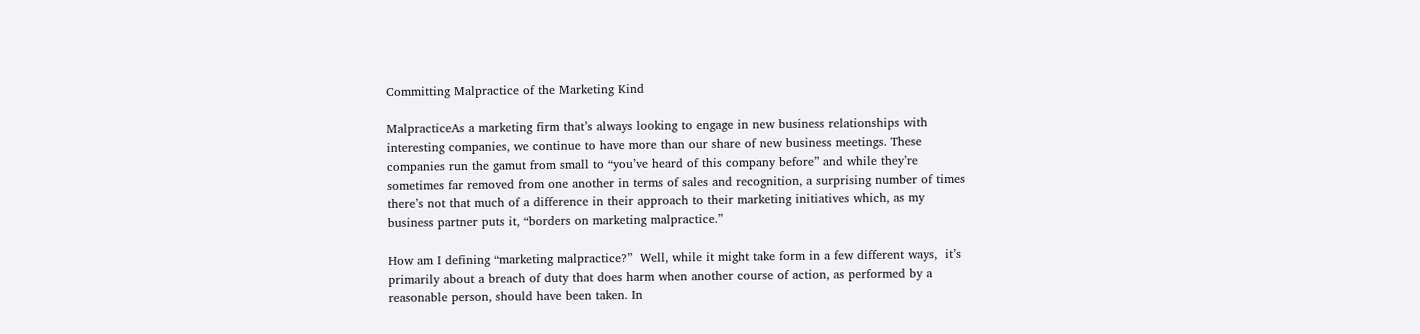Committing Malpractice of the Marketing Kind

MalpracticeAs a marketing firm that’s always looking to engage in new business relationships with interesting companies, we continue to have more than our share of new business meetings. These companies run the gamut from small to “you’ve heard of this company before” and while they’re sometimes far removed from one another in terms of sales and recognition, a surprising number of times there’s not that much of a difference in their approach to their marketing initiatives which, as my business partner puts it, “borders on marketing malpractice.”

How am I defining “marketing malpractice?”  Well, while it might take form in a few different ways,  it’s primarily about a breach of duty that does harm when another course of action, as performed by a reasonable person, should have been taken. In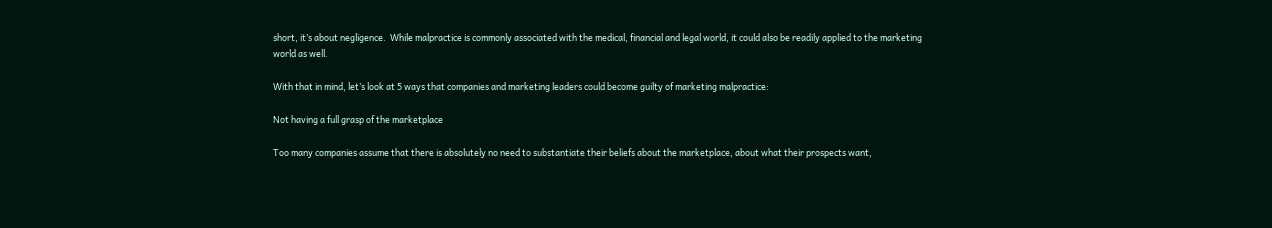short, it’s about negligence.  While malpractice is commonly associated with the medical, financial and legal world, it could also be readily applied to the marketing world as well.

With that in mind, let’s look at 5 ways that companies and marketing leaders could become guilty of marketing malpractice:

Not having a full grasp of the marketplace

Too many companies assume that there is absolutely no need to substantiate their beliefs about the marketplace, about what their prospects want,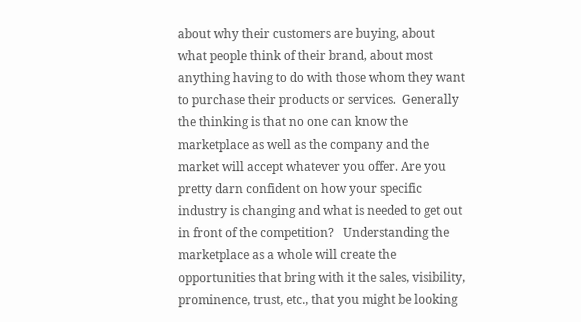about why their customers are buying, about what people think of their brand, about most anything having to do with those whom they want to purchase their products or services.  Generally the thinking is that no one can know the marketplace as well as the company and the market will accept whatever you offer. Are you pretty darn confident on how your specific industry is changing and what is needed to get out in front of the competition?   Understanding the marketplace as a whole will create the opportunities that bring with it the sales, visibility, prominence, trust, etc., that you might be looking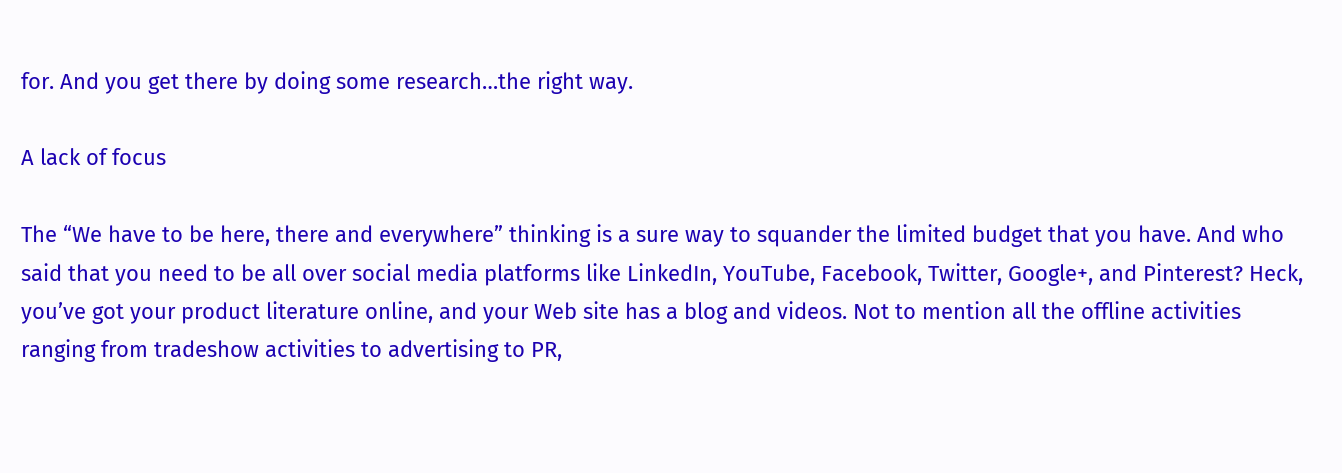for. And you get there by doing some research…the right way.

A lack of focus

The “We have to be here, there and everywhere” thinking is a sure way to squander the limited budget that you have. And who said that you need to be all over social media platforms like LinkedIn, YouTube, Facebook, Twitter, Google+, and Pinterest? Heck, you’ve got your product literature online, and your Web site has a blog and videos. Not to mention all the offline activities ranging from tradeshow activities to advertising to PR,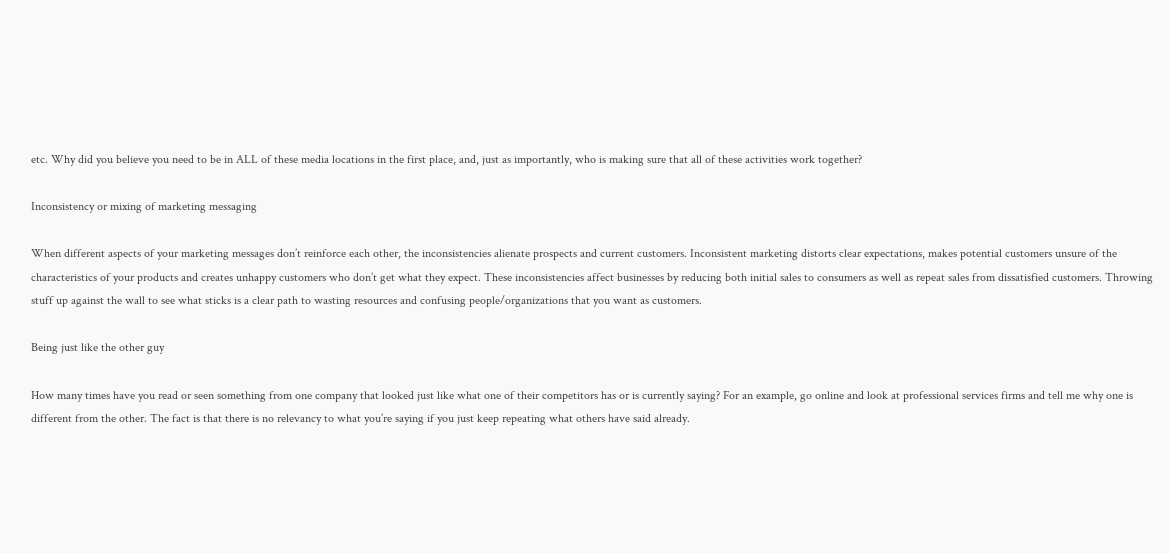etc. Why did you believe you need to be in ALL of these media locations in the first place, and, just as importantly, who is making sure that all of these activities work together?

Inconsistency or mixing of marketing messaging

When different aspects of your marketing messages don’t reinforce each other, the inconsistencies alienate prospects and current customers. Inconsistent marketing distorts clear expectations, makes potential customers unsure of the characteristics of your products and creates unhappy customers who don’t get what they expect. These inconsistencies affect businesses by reducing both initial sales to consumers as well as repeat sales from dissatisfied customers. Throwing stuff up against the wall to see what sticks is a clear path to wasting resources and confusing people/organizations that you want as customers.

Being just like the other guy

How many times have you read or seen something from one company that looked just like what one of their competitors has or is currently saying? For an example, go online and look at professional services firms and tell me why one is different from the other. The fact is that there is no relevancy to what you’re saying if you just keep repeating what others have said already.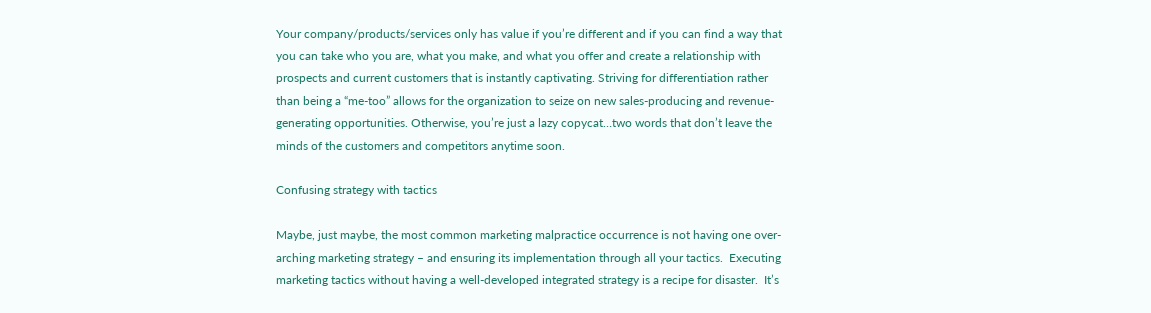Your company/products/services only has value if you’re different and if you can find a way that you can take who you are, what you make, and what you offer and create a relationship with prospects and current customers that is instantly captivating. Striving for differentiation rather than being a “me-too” allows for the organization to seize on new sales-producing and revenue-generating opportunities. Otherwise, you’re just a lazy copycat…two words that don’t leave the minds of the customers and competitors anytime soon.

Confusing strategy with tactics

Maybe, just maybe, the most common marketing malpractice occurrence is not having one over-arching marketing strategy – and ensuring its implementation through all your tactics.  Executing marketing tactics without having a well-developed integrated strategy is a recipe for disaster.  It’s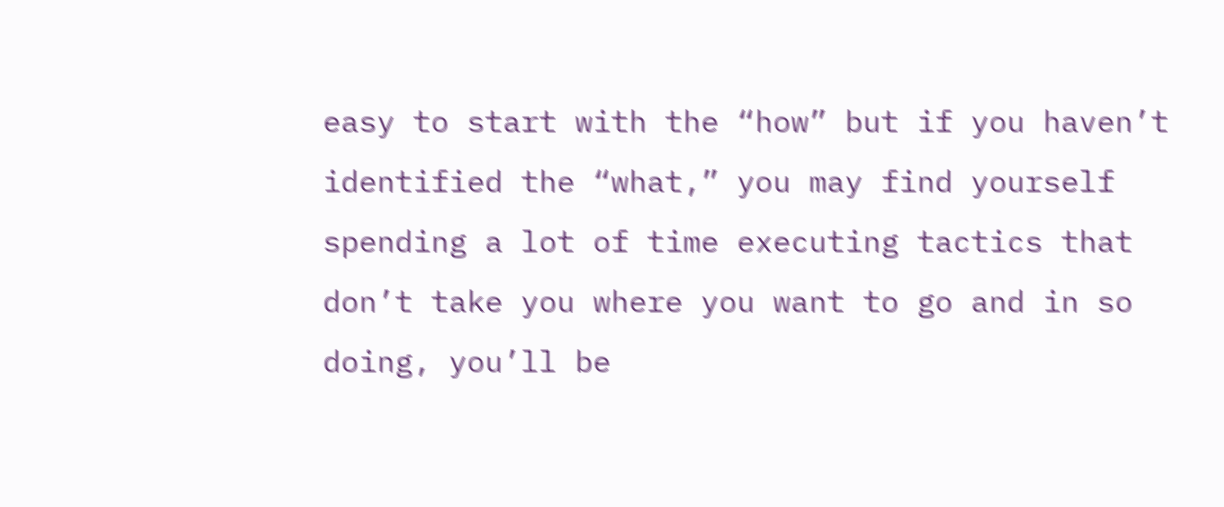easy to start with the “how” but if you haven’t identified the “what,” you may find yourself spending a lot of time executing tactics that don’t take you where you want to go and in so doing, you’ll be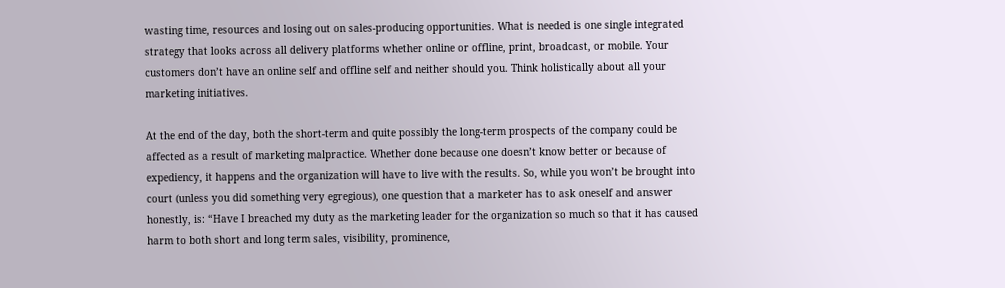wasting time, resources and losing out on sales-producing opportunities. What is needed is one single integrated strategy that looks across all delivery platforms whether online or offline, print, broadcast, or mobile. Your customers don’t have an online self and offline self and neither should you. Think holistically about all your marketing initiatives.

At the end of the day, both the short-term and quite possibly the long-term prospects of the company could be affected as a result of marketing malpractice. Whether done because one doesn’t know better or because of expediency, it happens and the organization will have to live with the results. So, while you won’t be brought into court (unless you did something very egregious), one question that a marketer has to ask oneself and answer honestly, is: “Have I breached my duty as the marketing leader for the organization so much so that it has caused harm to both short and long term sales, visibility, prominence,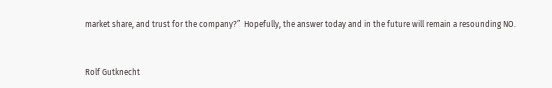market share, and trust for the company?”  Hopefully, the answer today and in the future will remain a resounding NO.


Rolf Gutknecht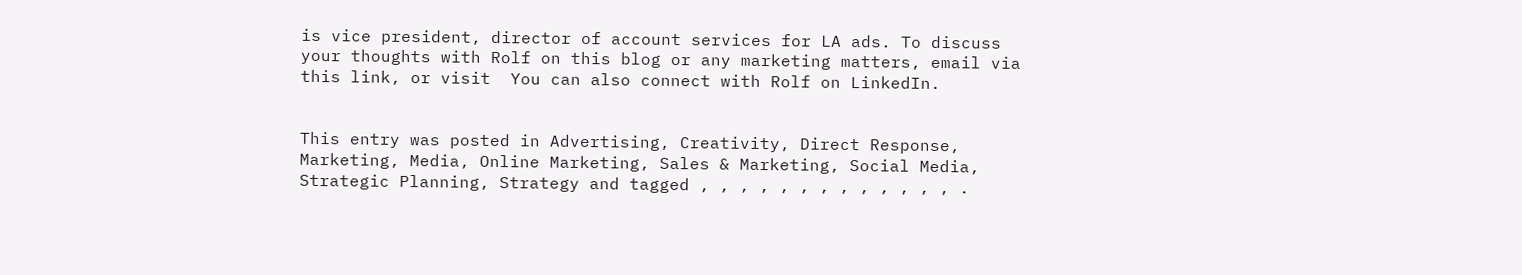is vice president, director of account services for LA ads. To discuss your thoughts with Rolf on this blog or any marketing matters, email via this link, or visit  You can also connect with Rolf on LinkedIn.


This entry was posted in Advertising, Creativity, Direct Response, Marketing, Media, Online Marketing, Sales & Marketing, Social Media, Strategic Planning, Strategy and tagged , , , , , , , , , , , , , .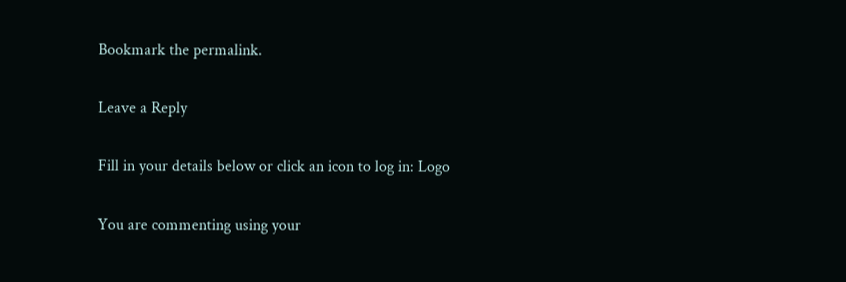Bookmark the permalink.

Leave a Reply

Fill in your details below or click an icon to log in: Logo

You are commenting using your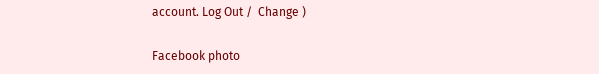account. Log Out /  Change )

Facebook photo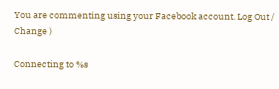You are commenting using your Facebook account. Log Out /  Change )

Connecting to %s